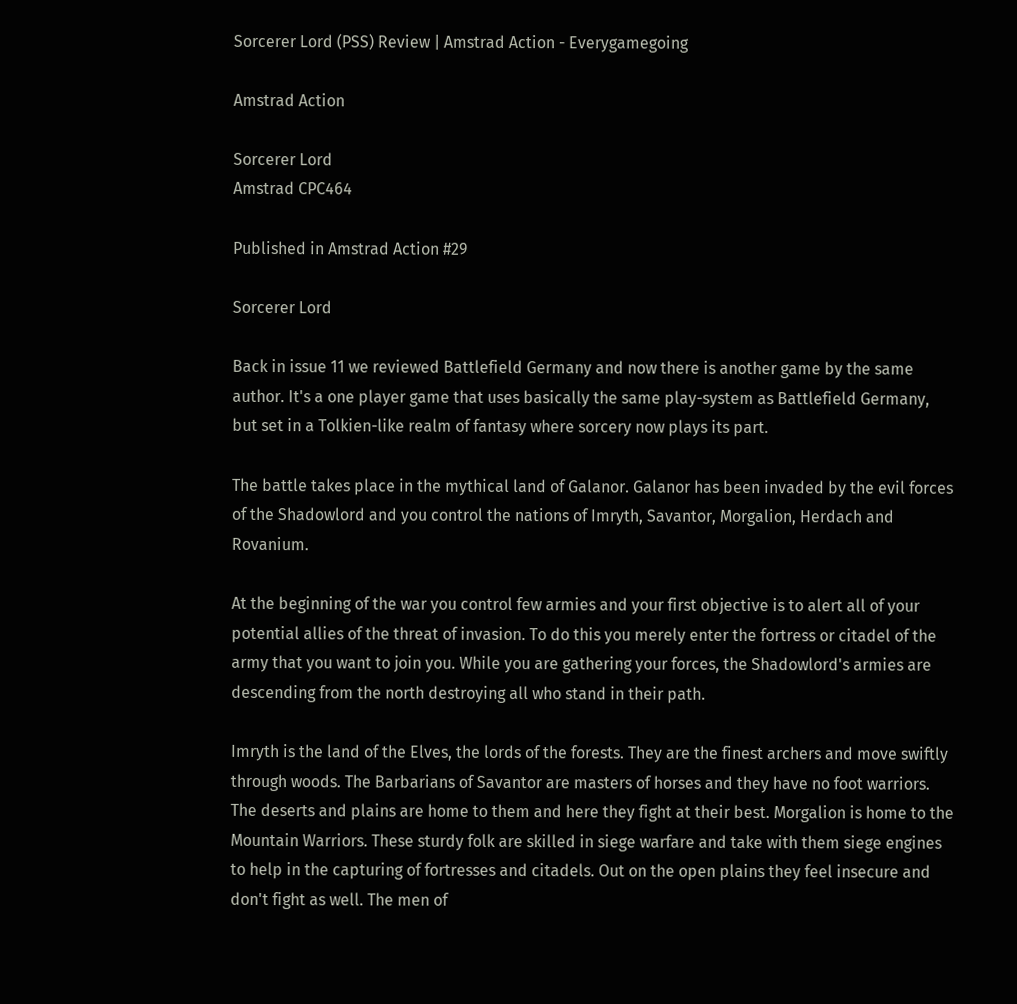Sorcerer Lord (PSS) Review | Amstrad Action - Everygamegoing

Amstrad Action

Sorcerer Lord
Amstrad CPC464

Published in Amstrad Action #29

Sorcerer Lord

Back in issue 11 we reviewed Battlefield Germany and now there is another game by the same author. It's a one player game that uses basically the same play-system as Battlefield Germany, but set in a Tolkien-like realm of fantasy where sorcery now plays its part.

The battle takes place in the mythical land of Galanor. Galanor has been invaded by the evil forces of the Shadowlord and you control the nations of Imryth, Savantor, Morgalion, Herdach and Rovanium.

At the beginning of the war you control few armies and your first objective is to alert all of your potential allies of the threat of invasion. To do this you merely enter the fortress or citadel of the army that you want to join you. While you are gathering your forces, the Shadowlord's armies are descending from the north destroying all who stand in their path.

Imryth is the land of the Elves, the lords of the forests. They are the finest archers and move swiftly through woods. The Barbarians of Savantor are masters of horses and they have no foot warriors. The deserts and plains are home to them and here they fight at their best. Morgalion is home to the Mountain Warriors. These sturdy folk are skilled in siege warfare and take with them siege engines to help in the capturing of fortresses and citadels. Out on the open plains they feel insecure and don't fight as well. The men of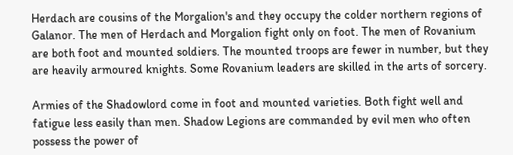Herdach are cousins of the Morgalion's and they occupy the colder northern regions of Galanor. The men of Herdach and Morgalion fight only on foot. The men of Rovanium are both foot and mounted soldiers. The mounted troops are fewer in number, but they are heavily armoured knights. Some Rovanium leaders are skilled in the arts of sorcery.

Armies of the Shadowlord come in foot and mounted varieties. Both fight well and fatigue less easily than men. Shadow Legions are commanded by evil men who often possess the power of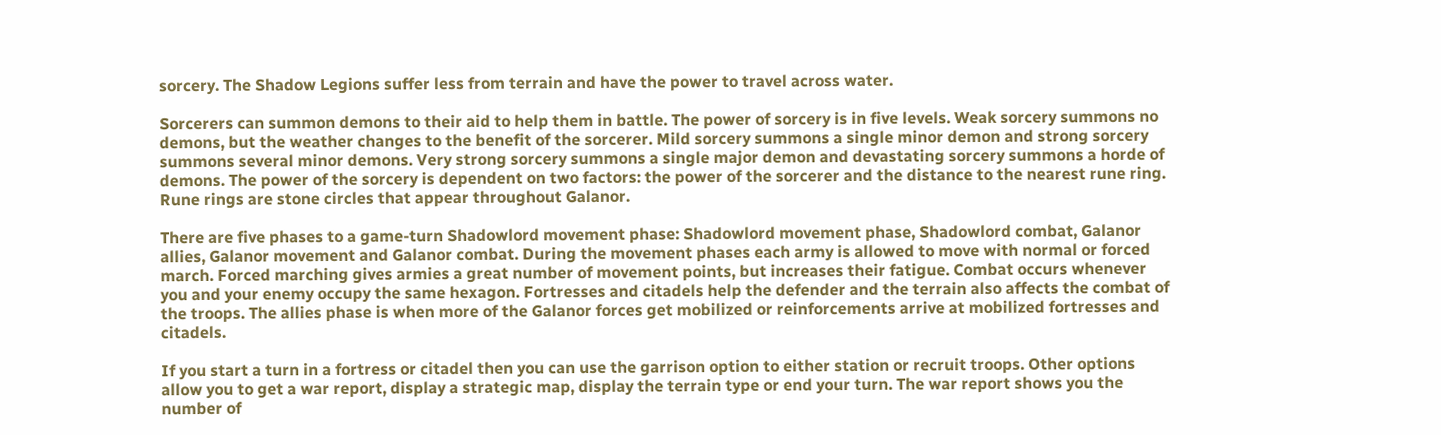sorcery. The Shadow Legions suffer less from terrain and have the power to travel across water.

Sorcerers can summon demons to their aid to help them in battle. The power of sorcery is in five levels. Weak sorcery summons no demons, but the weather changes to the benefit of the sorcerer. Mild sorcery summons a single minor demon and strong sorcery summons several minor demons. Very strong sorcery summons a single major demon and devastating sorcery summons a horde of demons. The power of the sorcery is dependent on two factors: the power of the sorcerer and the distance to the nearest rune ring. Rune rings are stone circles that appear throughout Galanor.

There are five phases to a game-turn Shadowlord movement phase: Shadowlord movement phase, Shadowlord combat, Galanor allies, Galanor movement and Galanor combat. During the movement phases each army is allowed to move with normal or forced march. Forced marching gives armies a great number of movement points, but increases their fatigue. Combat occurs whenever you and your enemy occupy the same hexagon. Fortresses and citadels help the defender and the terrain also affects the combat of the troops. The allies phase is when more of the Galanor forces get mobilized or reinforcements arrive at mobilized fortresses and citadels.

If you start a turn in a fortress or citadel then you can use the garrison option to either station or recruit troops. Other options allow you to get a war report, display a strategic map, display the terrain type or end your turn. The war report shows you the number of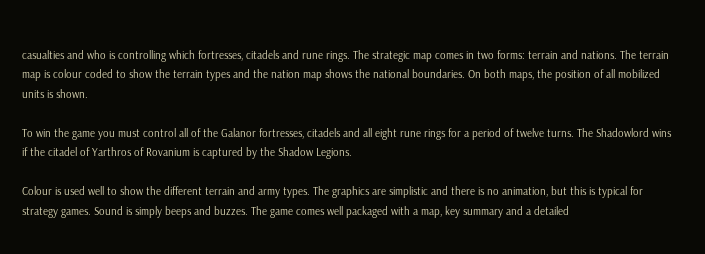casualties and who is controlling which fortresses, citadels and rune rings. The strategic map comes in two forms: terrain and nations. The terrain map is colour coded to show the terrain types and the nation map shows the national boundaries. On both maps, the position of all mobilized units is shown.

To win the game you must control all of the Galanor fortresses, citadels and all eight rune rings for a period of twelve turns. The Shadowlord wins if the citadel of Yarthros of Rovanium is captured by the Shadow Legions.

Colour is used well to show the different terrain and army types. The graphics are simplistic and there is no animation, but this is typical for strategy games. Sound is simply beeps and buzzes. The game comes well packaged with a map, key summary and a detailed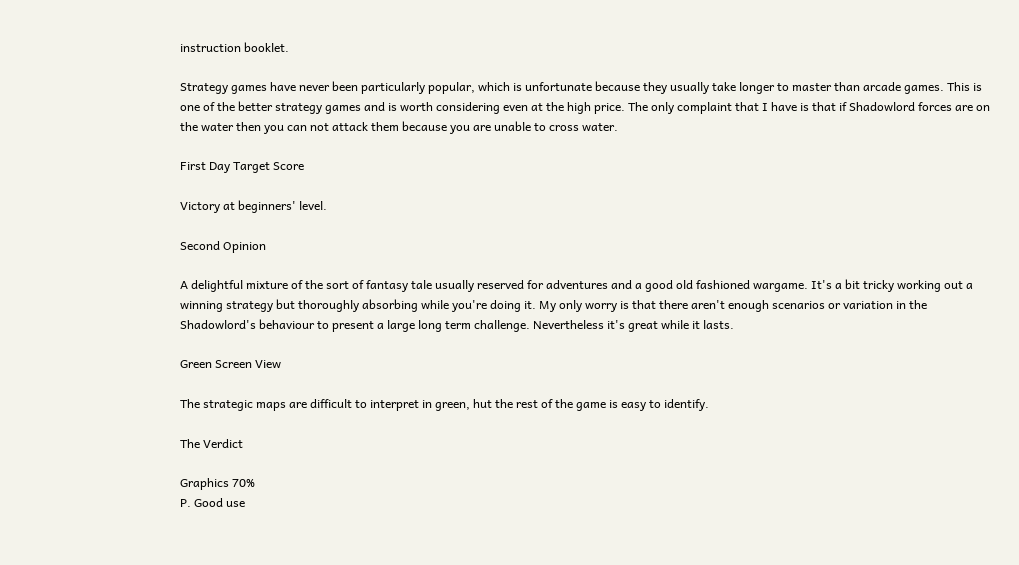instruction booklet.

Strategy games have never been particularly popular, which is unfortunate because they usually take longer to master than arcade games. This is one of the better strategy games and is worth considering even at the high price. The only complaint that I have is that if Shadowlord forces are on the water then you can not attack them because you are unable to cross water.

First Day Target Score

Victory at beginners' level.

Second Opinion

A delightful mixture of the sort of fantasy tale usually reserved for adventures and a good old fashioned wargame. It's a bit tricky working out a winning strategy but thoroughly absorbing while you're doing it. My only worry is that there aren't enough scenarios or variation in the Shadowlord's behaviour to present a large long term challenge. Nevertheless it's great while it lasts.

Green Screen View

The strategic maps are difficult to interpret in green, hut the rest of the game is easy to identify.

The Verdict

Graphics 70%
P. Good use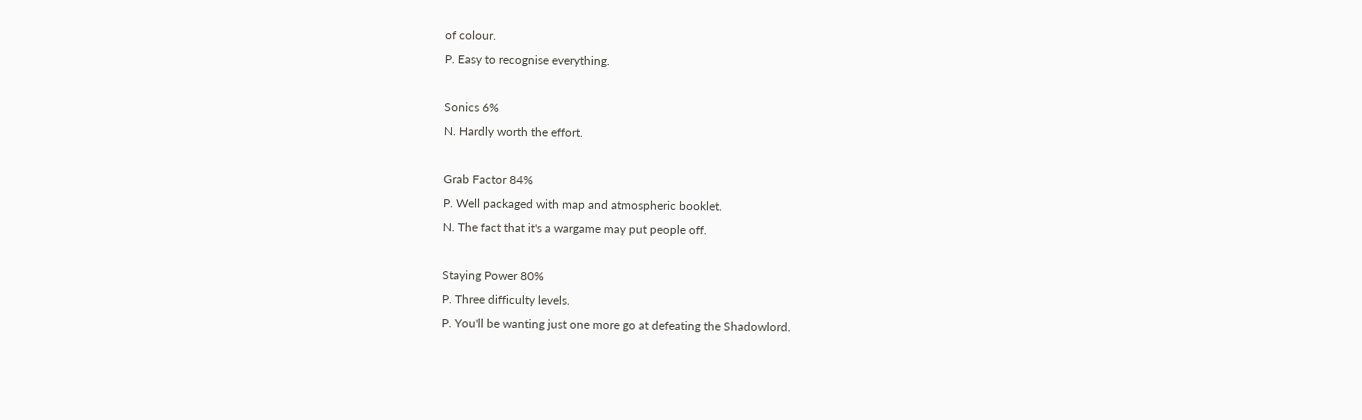of colour.
P. Easy to recognise everything.

Sonics 6%
N. Hardly worth the effort.

Grab Factor 84%
P. Well packaged with map and atmospheric booklet.
N. The fact that it's a wargame may put people off.

Staying Power 80%
P. Three difficulty levels.
P. You'll be wanting just one more go at defeating the Shadowlord.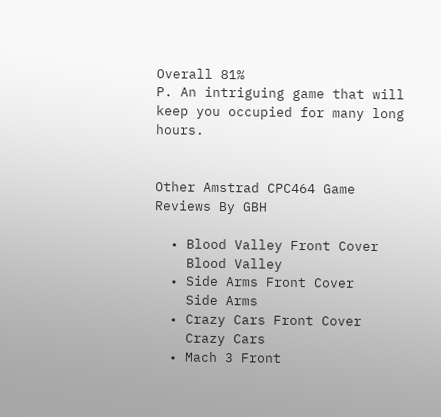Overall 81%
P. An intriguing game that will keep you occupied for many long hours.


Other Amstrad CPC464 Game Reviews By GBH

  • Blood Valley Front Cover
    Blood Valley
  • Side Arms Front Cover
    Side Arms
  • Crazy Cars Front Cover
    Crazy Cars
  • Mach 3 Front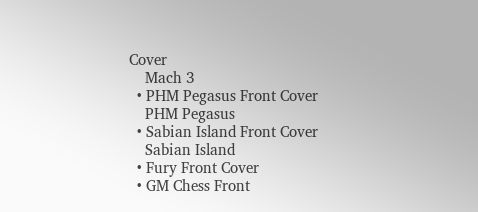Cover
    Mach 3
  • PHM Pegasus Front Cover
    PHM Pegasus
  • Sabian Island Front Cover
    Sabian Island
  • Fury Front Cover
  • GM Chess Front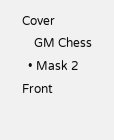Cover
    GM Chess
  • Mask 2 Front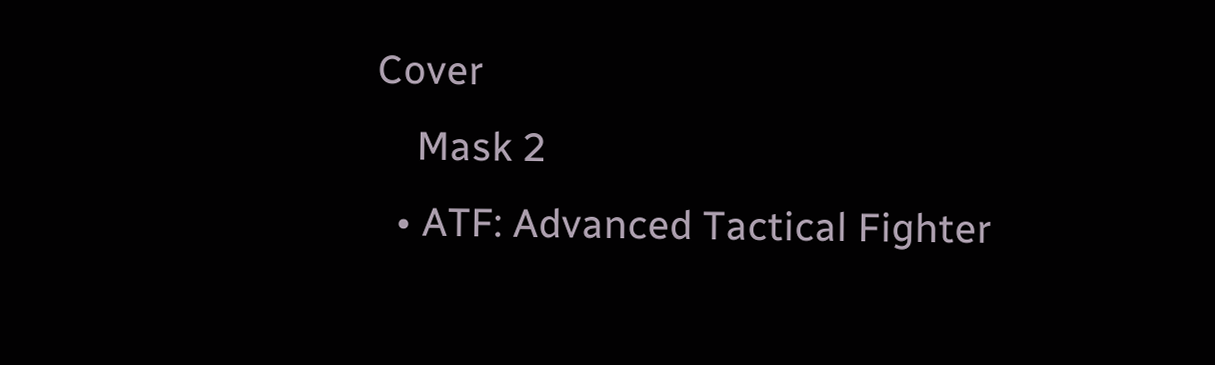Cover
    Mask 2
  • ATF: Advanced Tactical Fighter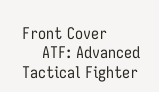Front Cover
    ATF: Advanced Tactical Fighter